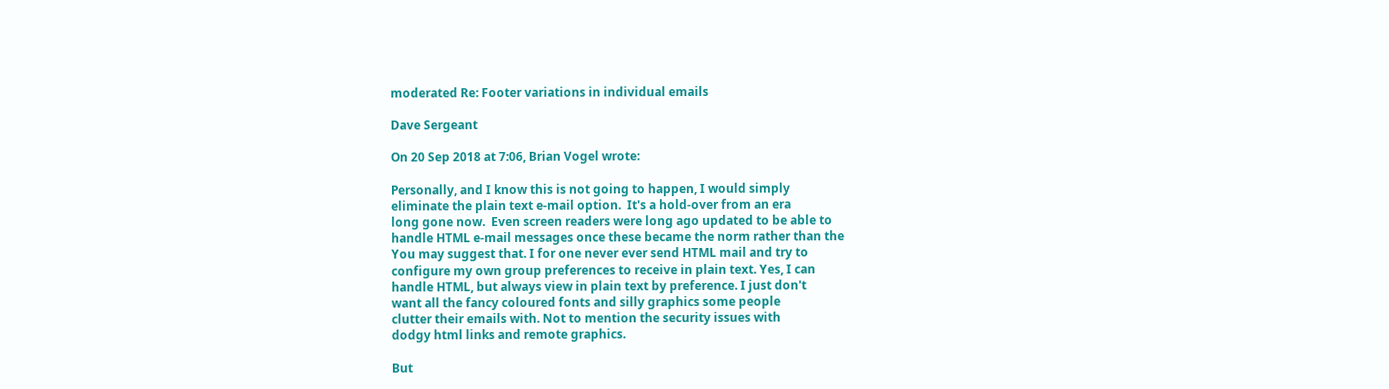moderated Re: Footer variations in individual emails

Dave Sergeant

On 20 Sep 2018 at 7:06, Brian Vogel wrote:

Personally, and I know this is not going to happen, I would simply
eliminate the plain text e-mail option.  It's a hold-over from an era
long gone now.  Even screen readers were long ago updated to be able to
handle HTML e-mail messages once these became the norm rather than the
You may suggest that. I for one never ever send HTML mail and try to
configure my own group preferences to receive in plain text. Yes, I can
handle HTML, but always view in plain text by preference. I just don't
want all the fancy coloured fonts and silly graphics some people
clutter their emails with. Not to mention the security issues with
dodgy html links and remote graphics.

But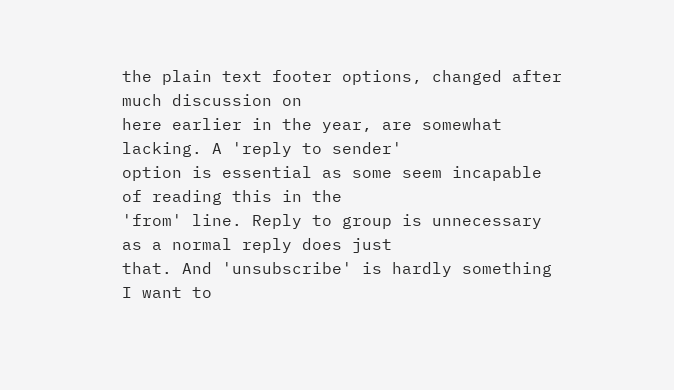the plain text footer options, changed after much discussion on
here earlier in the year, are somewhat lacking. A 'reply to sender'
option is essential as some seem incapable of reading this in the
'from' line. Reply to group is unnecessary as a normal reply does just
that. And 'unsubscribe' is hardly something I want to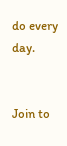do every day.


Join to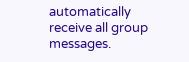automatically receive all group messages.